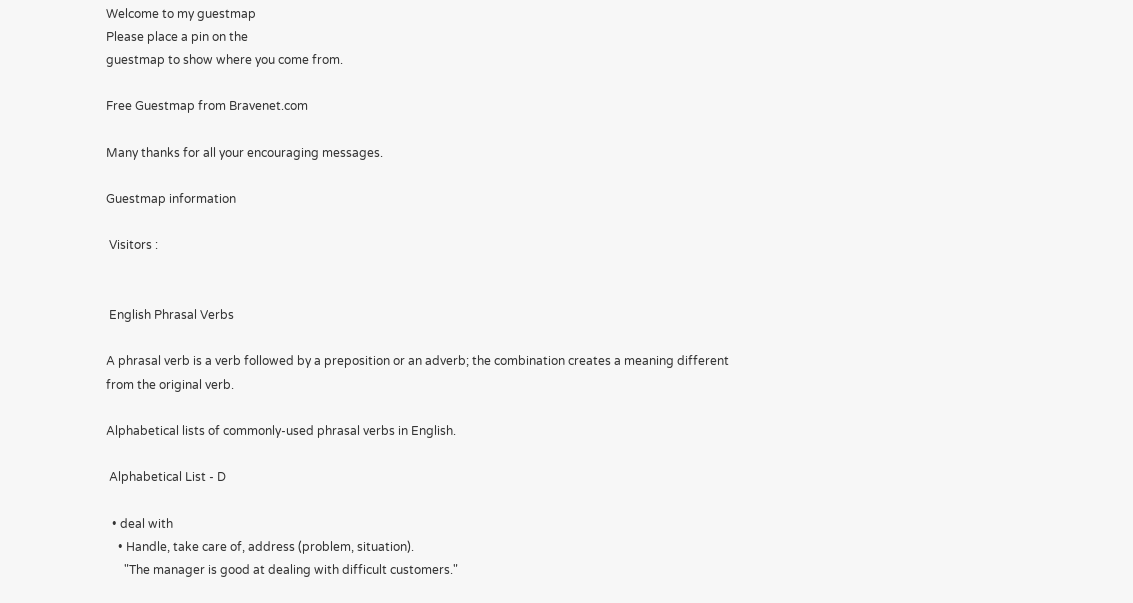Welcome to my guestmap
Please place a pin on the
guestmap to show where you come from.

Free Guestmap from Bravenet.com

Many thanks for all your encouraging messages.

Guestmap information

 Visitors :


 English Phrasal Verbs

A phrasal verb is a verb followed by a preposition or an adverb; the combination creates a meaning different from the original verb.

Alphabetical lists of commonly-used phrasal verbs in English.

 Alphabetical List - D

  • deal with
    • Handle, take care of, address (problem, situation).
      "The manager is good at dealing with difficult customers."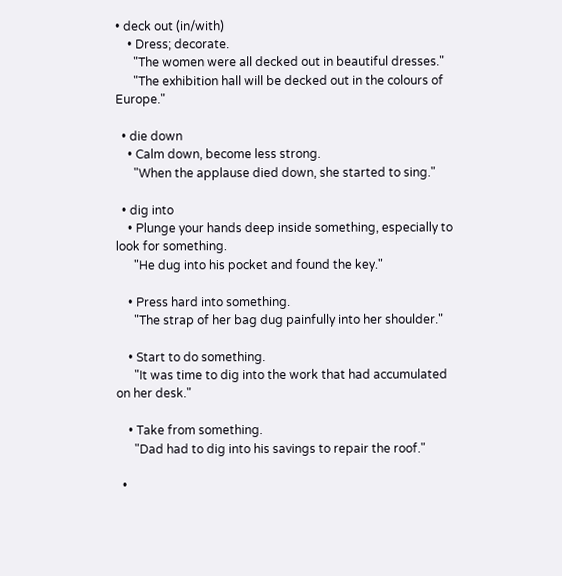• deck out (in/with)
    • Dress; decorate.
      "The women were all decked out in beautiful dresses."
      "The exhibition hall will be decked out in the colours of Europe."

  • die down
    • Calm down, become less strong.
      "When the applause died down, she started to sing."

  • dig into
    • Plunge your hands deep inside something, especially to look for something.
      "He dug into his pocket and found the key."

    • Press hard into something.
      "The strap of her bag dug painfully into her shoulder."

    • Start to do something.
      "It was time to dig into the work that had accumulated on her desk."

    • Take from something.
      "Dad had to dig into his savings to repair the roof."

  •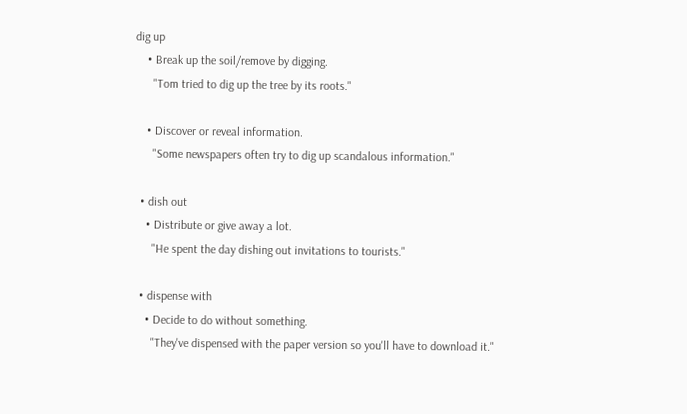dig up
    • Break up the soil/remove by digging.
      "Tom tried to dig up the tree by its roots."

    • Discover or reveal information.
      "Some newspapers often try to dig up scandalous information."

  • dish out
    • Distribute or give away a lot.
      "He spent the day dishing out invitations to tourists."

  • dispense with
    • Decide to do without something.
      "They've dispensed with the paper version so you'll have to download it."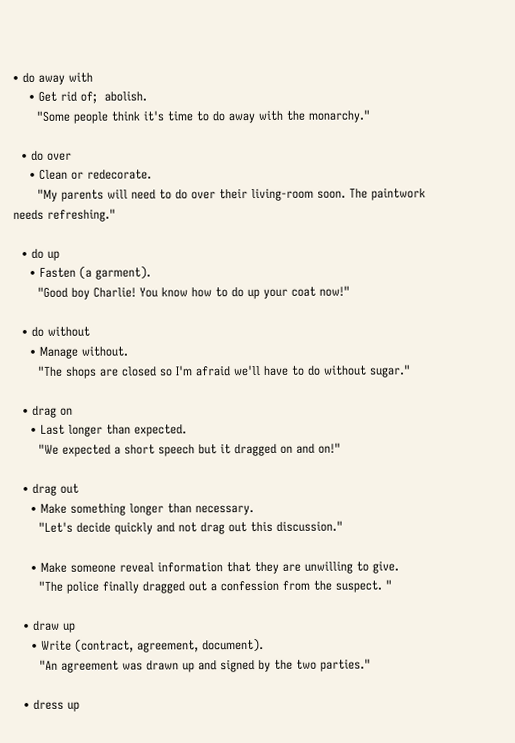• do away with
    • Get rid of;  abolish.
      "Some people think it's time to do away with the monarchy."

  • do over
    • Clean or redecorate.
      "My parents will need to do over their living-room soon. The paintwork needs refreshing."

  • do up
    • Fasten (a garment).
      "Good boy Charlie! You know how to do up your coat now!"

  • do without
    • Manage without.
      "The shops are closed so I'm afraid we'll have to do without sugar."

  • drag on
    • Last longer than expected.
      "We expected a short speech but it dragged on and on!"

  • drag out
    • Make something longer than necessary.
      "Let's decide quickly and not drag out this discussion."

    • Make someone reveal information that they are unwilling to give.
      "The police finally dragged out a confession from the suspect. "

  • draw up
    • Write (contract, agreement, document).
      "An agreement was drawn up and signed by the two parties."

  • dress up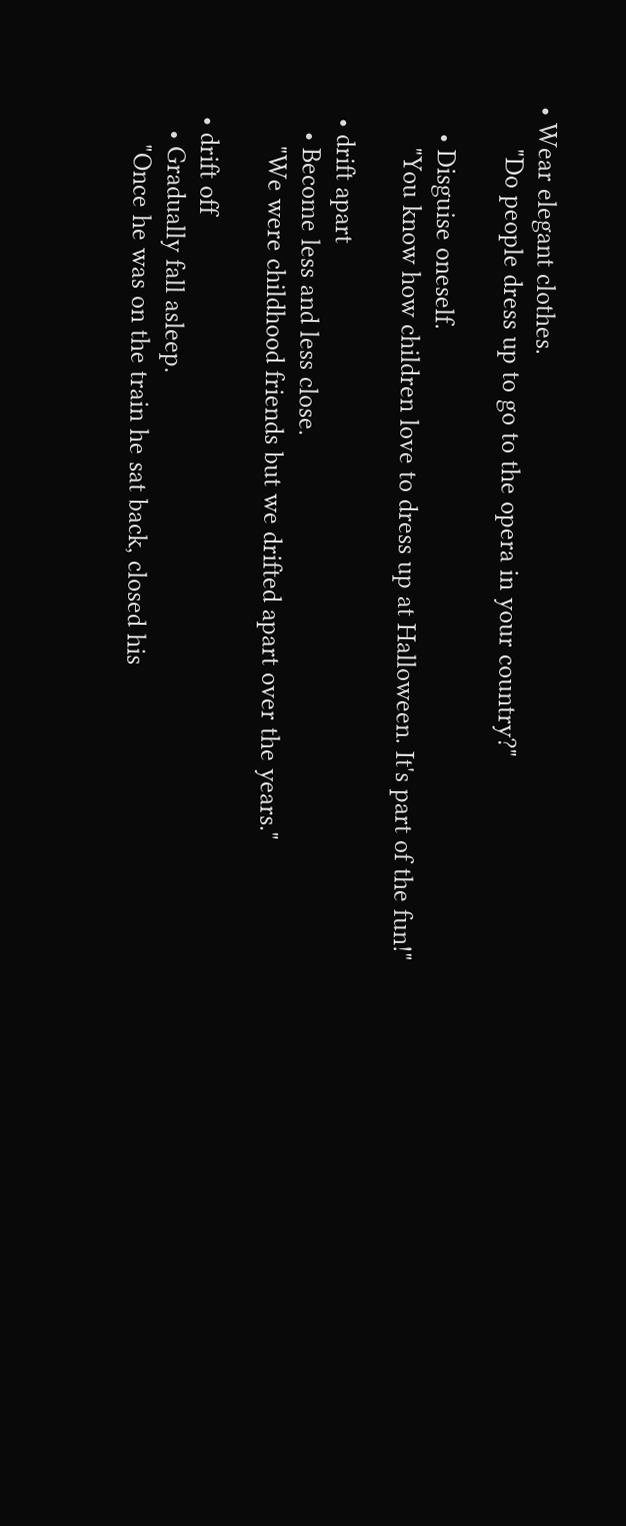• Wear elegant clothes.
      "Do people dress up to go to the opera in your country?"

    • Disguise oneself.
      "You know how children love to dress up at Halloween. It's part of the fun!"

  • drift apart
    • Become less and less close.
      "We were childhood friends but we drifted apart over the years."

  • drift off
    • Gradually fall asleep.
      "Once he was on the train he sat back, closed his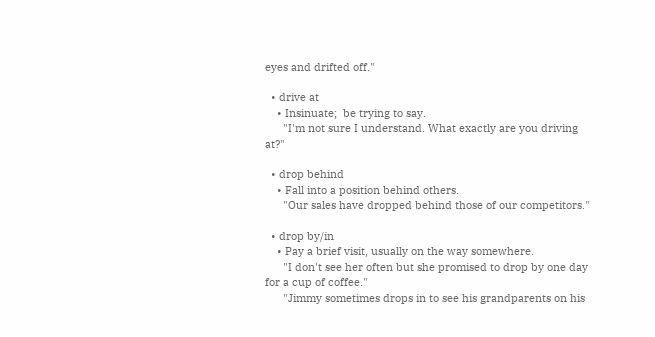eyes and drifted off."

  • drive at
    • Insinuate;  be trying to say.
      "I'm not sure I understand. What exactly are you driving at?"

  • drop behind
    • Fall into a position behind others.
      "Our sales have dropped behind those of our competitors."

  • drop by/in
    • Pay a brief visit, usually on the way somewhere.
      "I don't see her often but she promised to drop by one day for a cup of coffee."
      "Jimmy sometimes drops in to see his grandparents on his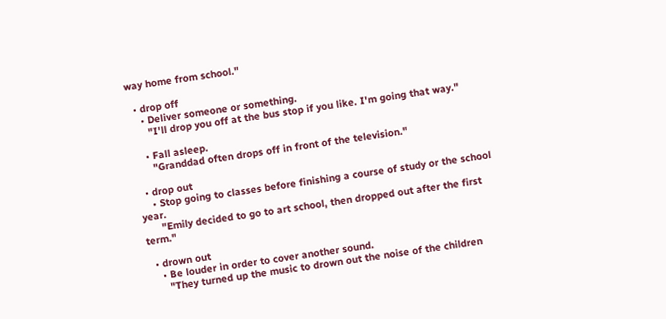way home from school."

  • drop off
    • Deliver someone or something.
      "I'll drop you off at the bus stop if you like. I'm going that way."

    • Fall asleep.
      "Granddad often drops off in front of the television."

  • drop out
    • Stop going to classes before finishing a course of study or the school year.
      "Emily decided to go to art school, then dropped out after the first term."

  • drown out
    • Be louder in order to cover another sound.
      "They turned up the music to drown out the noise of the children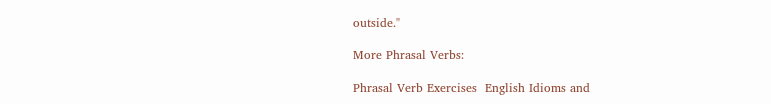outside."

More Phrasal Verbs:

Phrasal Verb Exercises  English Idioms and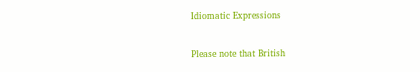Idiomatic Expressions

Please note that British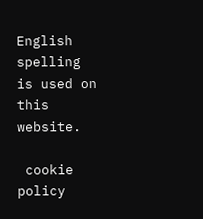English spelling is used on this website.

 cookie policy